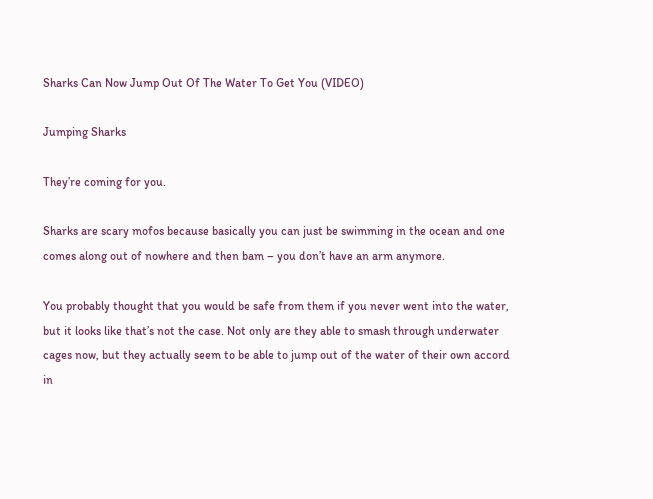Sharks Can Now Jump Out Of The Water To Get You (VIDEO)

Jumping Sharks

They’re coming for you.

Sharks are scary mofos because basically you can just be swimming in the ocean and one comes along out of nowhere and then bam – you don’t have an arm anymore.

You probably thought that you would be safe from them if you never went into the water, but it looks like that’s not the case. Not only are they able to smash through underwater cages now, but they actually seem to be able to jump out of the water of their own accord in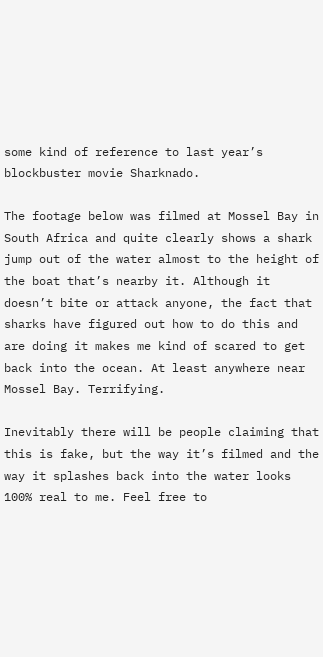some kind of reference to last year’s blockbuster movie Sharknado.

The footage below was filmed at Mossel Bay in South Africa and quite clearly shows a shark jump out of the water almost to the height of the boat that’s nearby it. Although it doesn’t bite or attack anyone, the fact that sharks have figured out how to do this and are doing it makes me kind of scared to get back into the ocean. At least anywhere near Mossel Bay. Terrifying.

Inevitably there will be people claiming that this is fake, but the way it’s filmed and the way it splashes back into the water looks 100% real to me. Feel free to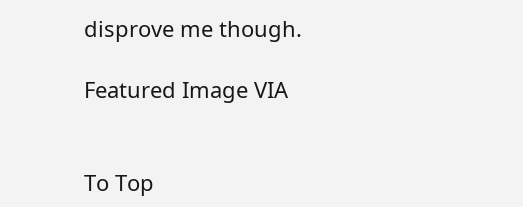disprove me though.

Featured Image VIA


To Top